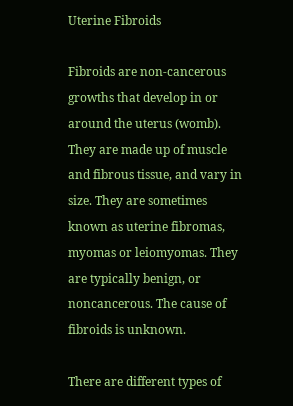Uterine Fibroids

Fibroids are non-cancerous growths that develop in or around the uterus (womb). They are made up of muscle and fibrous tissue, and vary in size. They are sometimes known as uterine fibromas, myomas or leiomyomas. They are typically benign, or noncancerous. The cause of fibroids is unknown.

There are different types of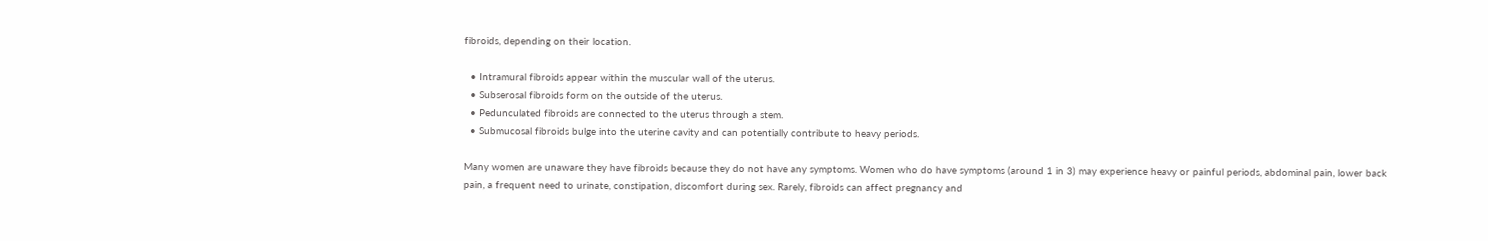fibroids, depending on their location.

  • Intramural fibroids appear within the muscular wall of the uterus.
  • Subserosal fibroids form on the outside of the uterus.
  • Pedunculated fibroids are connected to the uterus through a stem.
  • Submucosal fibroids bulge into the uterine cavity and can potentially contribute to heavy periods.

Many women are unaware they have fibroids because they do not have any symptoms. Women who do have symptoms (around 1 in 3) may experience heavy or painful periods, abdominal pain, lower back pain, a frequent need to urinate, constipation, discomfort during sex. Rarely, fibroids can affect pregnancy and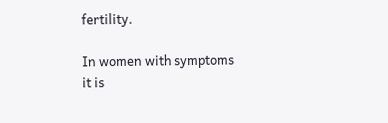fertility.

In women with symptoms it is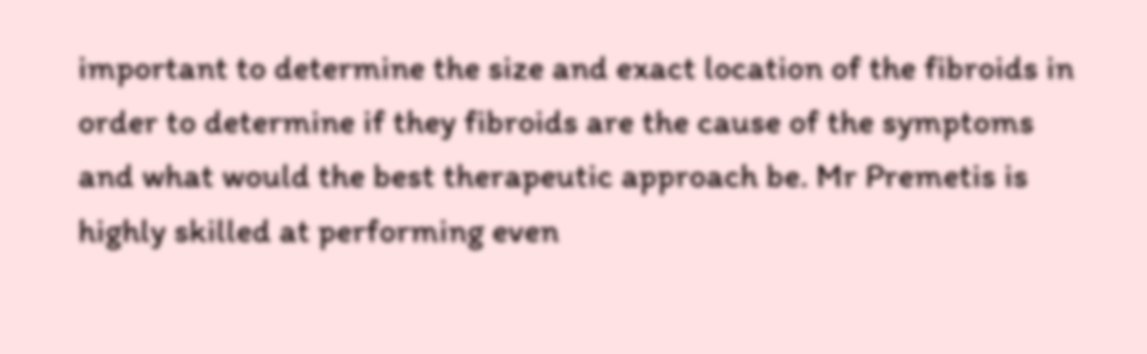important to determine the size and exact location of the fibroids in order to determine if they fibroids are the cause of the symptoms and what would the best therapeutic approach be. Mr Premetis is highly skilled at performing even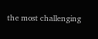the most challenging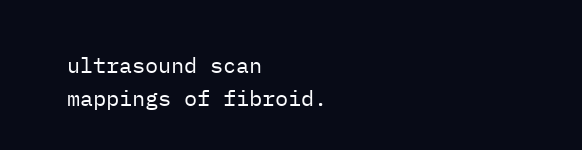ultrasound scan mappings of fibroid.